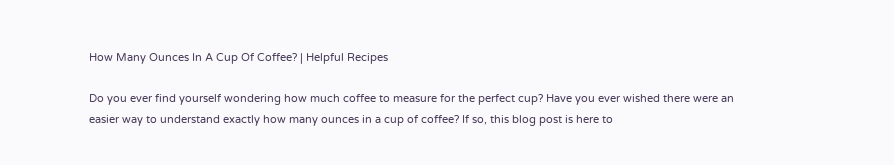How Many Ounces In A Cup Of Coffee? | Helpful Recipes

Do you ever find yourself wondering how much coffee to measure for the perfect cup? Have you ever wished there were an easier way to understand exactly how many ounces in a cup of coffee? If so, this blog post is here to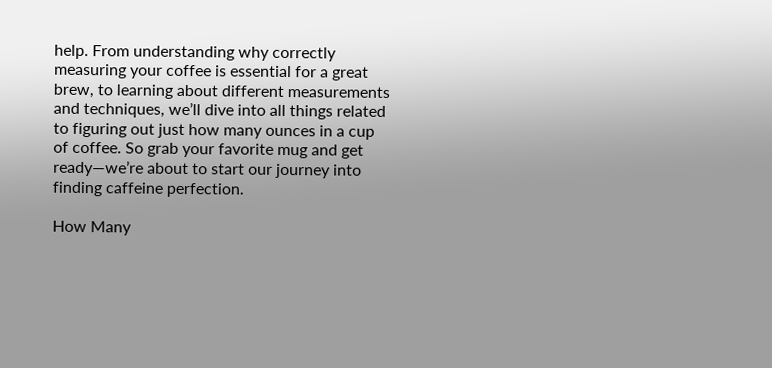help. From understanding why correctly measuring your coffee is essential for a great brew, to learning about different measurements and techniques, we’ll dive into all things related to figuring out just how many ounces in a cup of coffee. So grab your favorite mug and get ready—we’re about to start our journey into finding caffeine perfection.

How Many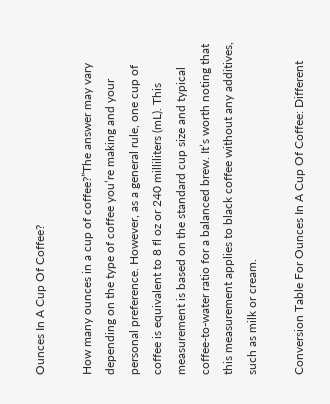Ounces In A Cup Of Coffee?

How many ounces in a cup of coffee?”The answer may vary depending on the type of coffee you’re making and your personal preference. However, as a general rule, one cup of coffee is equivalent to 8 fl oz or 240 milliliters (mL). This measurement is based on the standard cup size and typical coffee-to-water ratio for a balanced brew. It’s worth noting that this measurement applies to black coffee without any additives, such as milk or cream.

Conversion Table For Ounces In A Cup Of Coffee: Different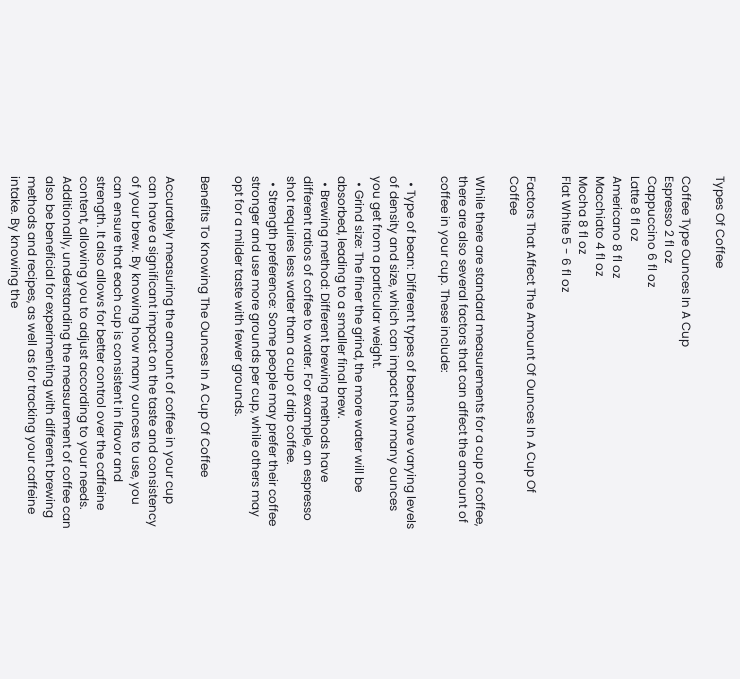Types Of Coffee

Coffee Type Ounces In A Cup
Espresso 2 fl oz
Cappuccino 6 fl oz
Latte 8 fl oz
Americano 8 fl oz
Macchiato 4 fl oz
Mocha 8 fl oz
Flat White 5 - 6 fl oz

Factors That Affect The Amount Of Ounces In A Cup Of Coffee

While there are standard measurements for a cup of coffee, there are also several factors that can affect the amount of coffee in your cup. These include:

  • Type of bean: Different types of beans have varying levels of density and size, which can impact how many ounces you get from a particular weight.
  • Grind size: The finer the grind, the more water will be absorbed, leading to a smaller final brew.
  • Brewing method: Different brewing methods have different ratios of coffee to water. For example, an espresso shot requires less water than a cup of drip coffee.
  • Strength preference: Some people may prefer their coffee stronger and use more grounds per cup, while others may opt for a milder taste with fewer grounds.

Benefits To Knowing The Ounces In A Cup Of Coffee

Accurately measuring the amount of coffee in your cup can have a significant impact on the taste and consistency of your brew. By knowing how many ounces to use, you can ensure that each cup is consistent in flavor and strength. It also allows for better control over the caffeine content, allowing you to adjust according to your needs. Additionally, understanding the measurement of coffee can also be beneficial for experimenting with different brewing methods and recipes, as well as for tracking your caffeine intake. By knowing the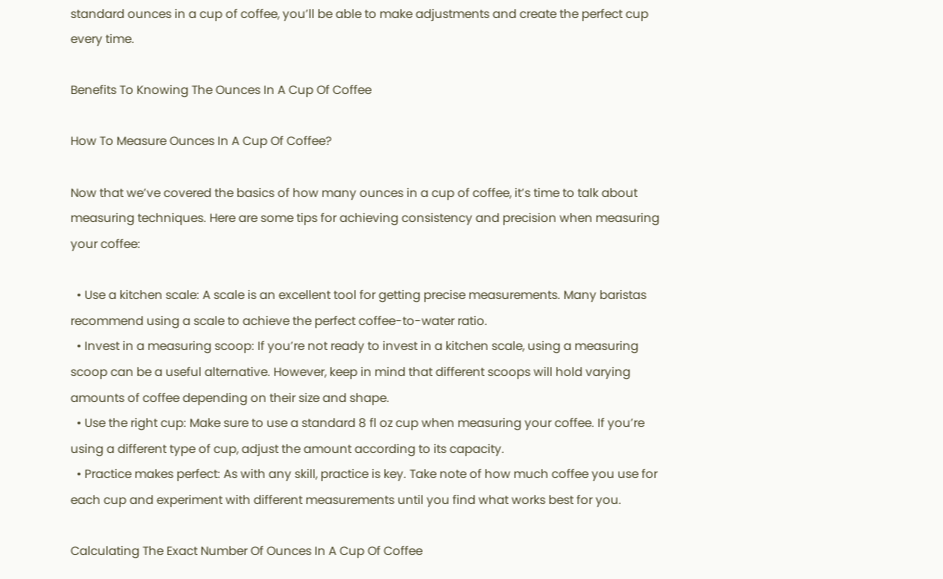standard ounces in a cup of coffee, you’ll be able to make adjustments and create the perfect cup every time.

Benefits To Knowing The Ounces In A Cup Of Coffee

How To Measure Ounces In A Cup Of Coffee?

Now that we’ve covered the basics of how many ounces in a cup of coffee, it’s time to talk about measuring techniques. Here are some tips for achieving consistency and precision when measuring your coffee:

  • Use a kitchen scale: A scale is an excellent tool for getting precise measurements. Many baristas recommend using a scale to achieve the perfect coffee-to-water ratio.
  • Invest in a measuring scoop: If you’re not ready to invest in a kitchen scale, using a measuring scoop can be a useful alternative. However, keep in mind that different scoops will hold varying amounts of coffee depending on their size and shape.
  • Use the right cup: Make sure to use a standard 8 fl oz cup when measuring your coffee. If you’re using a different type of cup, adjust the amount according to its capacity.
  • Practice makes perfect: As with any skill, practice is key. Take note of how much coffee you use for each cup and experiment with different measurements until you find what works best for you.

Calculating The Exact Number Of Ounces In A Cup Of Coffee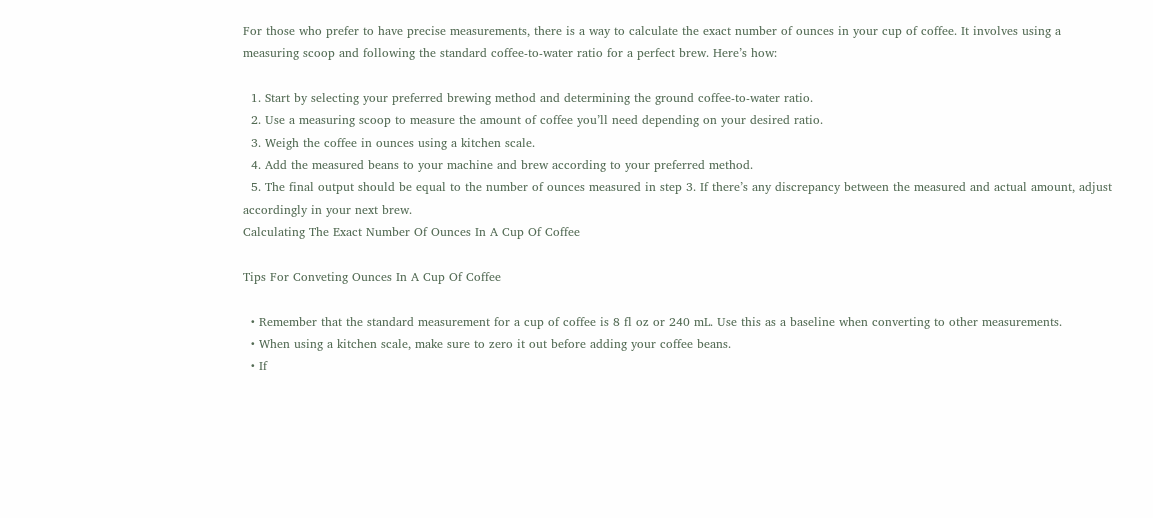For those who prefer to have precise measurements, there is a way to calculate the exact number of ounces in your cup of coffee. It involves using a measuring scoop and following the standard coffee-to-water ratio for a perfect brew. Here’s how:

  1. Start by selecting your preferred brewing method and determining the ground coffee-to-water ratio.
  2. Use a measuring scoop to measure the amount of coffee you’ll need depending on your desired ratio.
  3. Weigh the coffee in ounces using a kitchen scale.
  4. Add the measured beans to your machine and brew according to your preferred method.
  5. The final output should be equal to the number of ounces measured in step 3. If there’s any discrepancy between the measured and actual amount, adjust accordingly in your next brew.
Calculating The Exact Number Of Ounces In A Cup Of Coffee

Tips For Conveting Ounces In A Cup Of Coffee

  • Remember that the standard measurement for a cup of coffee is 8 fl oz or 240 mL. Use this as a baseline when converting to other measurements.
  • When using a kitchen scale, make sure to zero it out before adding your coffee beans.
  • If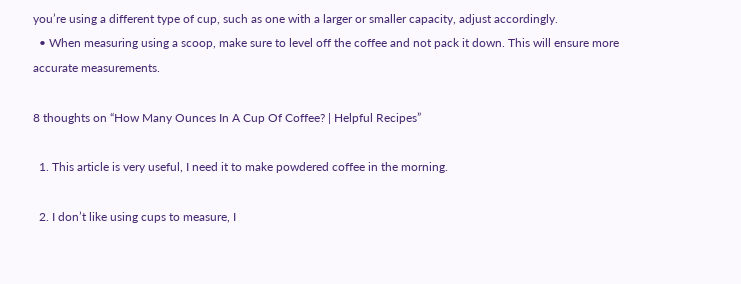you’re using a different type of cup, such as one with a larger or smaller capacity, adjust accordingly.
  • When measuring using a scoop, make sure to level off the coffee and not pack it down. This will ensure more accurate measurements.

8 thoughts on “How Many Ounces In A Cup Of Coffee? | Helpful Recipes”

  1. This article is very useful, I need it to make powdered coffee in the morning.

  2. I don’t like using cups to measure, I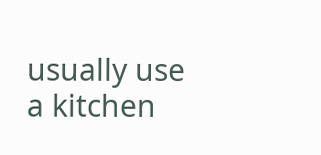usually use a kitchen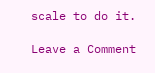scale to do it.

Leave a Comment